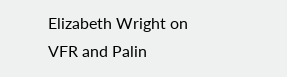Elizabeth Wright on VFR and Palin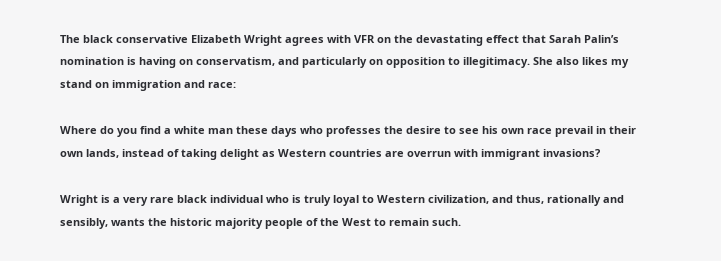The black conservative Elizabeth Wright agrees with VFR on the devastating effect that Sarah Palin’s nomination is having on conservatism, and particularly on opposition to illegitimacy. She also likes my stand on immigration and race:

Where do you find a white man these days who professes the desire to see his own race prevail in their own lands, instead of taking delight as Western countries are overrun with immigrant invasions?

Wright is a very rare black individual who is truly loyal to Western civilization, and thus, rationally and sensibly, wants the historic majority people of the West to remain such.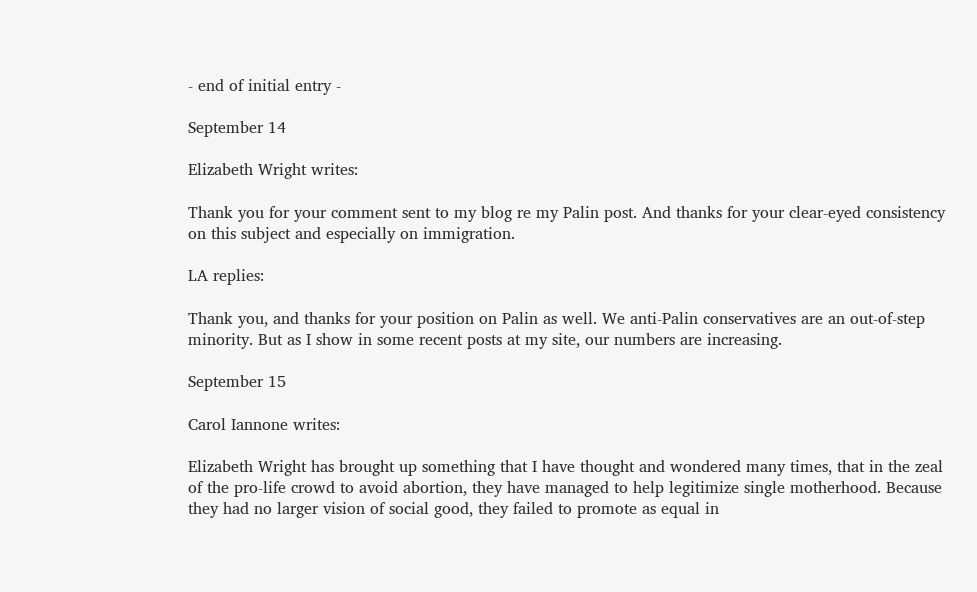- end of initial entry -

September 14

Elizabeth Wright writes:

Thank you for your comment sent to my blog re my Palin post. And thanks for your clear-eyed consistency on this subject and especially on immigration.

LA replies:

Thank you, and thanks for your position on Palin as well. We anti-Palin conservatives are an out-of-step minority. But as I show in some recent posts at my site, our numbers are increasing.

September 15

Carol Iannone writes:

Elizabeth Wright has brought up something that I have thought and wondered many times, that in the zeal of the pro-life crowd to avoid abortion, they have managed to help legitimize single motherhood. Because they had no larger vision of social good, they failed to promote as equal in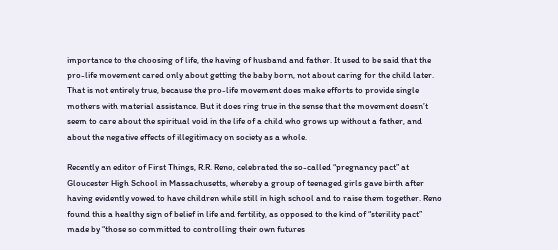importance to the choosing of life, the having of husband and father. It used to be said that the pro-life movement cared only about getting the baby born, not about caring for the child later. That is not entirely true, because the pro-life movement does make efforts to provide single mothers with material assistance. But it does ring true in the sense that the movement doesn’t seem to care about the spiritual void in the life of a child who grows up without a father, and about the negative effects of illegitimacy on society as a whole.

Recently an editor of First Things, R.R. Reno, celebrated the so-called “pregnancy pact” at Gloucester High School in Massachusetts, whereby a group of teenaged girls gave birth after having evidently vowed to have children while still in high school and to raise them together. Reno found this a healthy sign of belief in life and fertility, as opposed to the kind of “sterility pact” made by “those so committed to controlling their own futures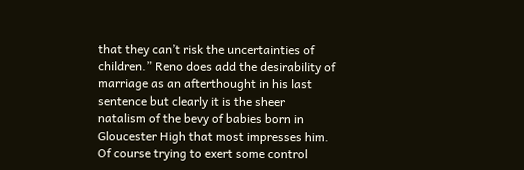that they can’t risk the uncertainties of children.” Reno does add the desirability of marriage as an afterthought in his last sentence but clearly it is the sheer natalism of the bevy of babies born in Gloucester High that most impresses him. Of course trying to exert some control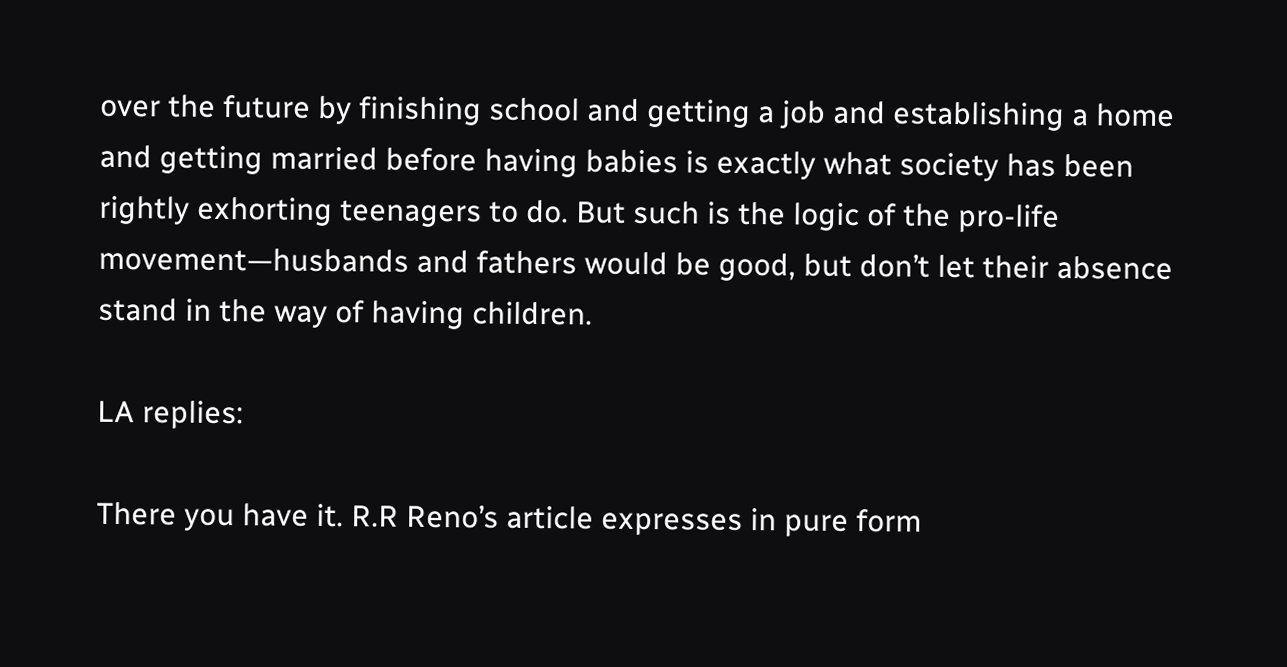over the future by finishing school and getting a job and establishing a home and getting married before having babies is exactly what society has been rightly exhorting teenagers to do. But such is the logic of the pro-life movement—husbands and fathers would be good, but don’t let their absence stand in the way of having children.

LA replies:

There you have it. R.R Reno’s article expresses in pure form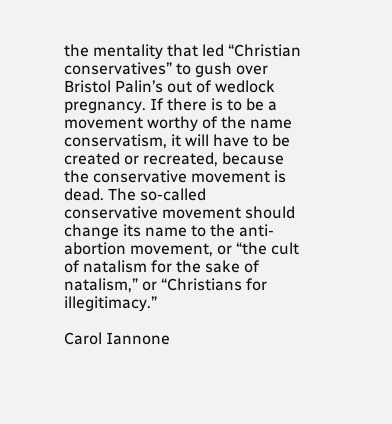the mentality that led “Christian conservatives” to gush over Bristol Palin’s out of wedlock pregnancy. If there is to be a movement worthy of the name conservatism, it will have to be created or recreated, because the conservative movement is dead. The so-called conservative movement should change its name to the anti-abortion movement, or “the cult of natalism for the sake of natalism,” or “Christians for illegitimacy.”

Carol Iannone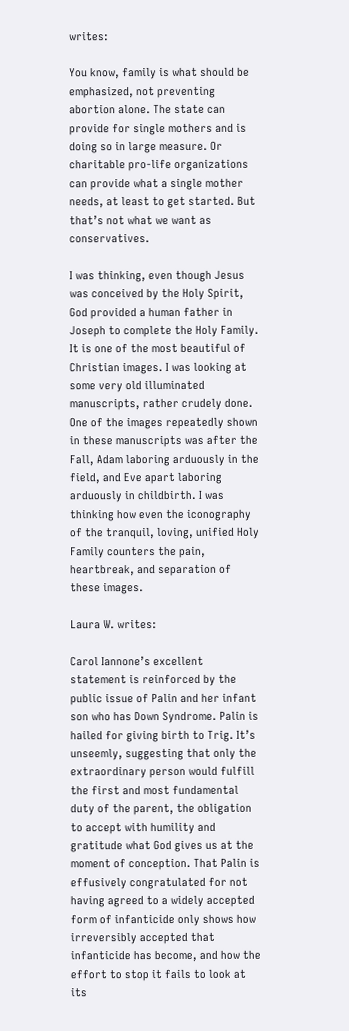writes:

You know, family is what should be emphasized, not preventing abortion alone. The state can provide for single mothers and is doing so in large measure. Or charitable pro-life organizations can provide what a single mother needs, at least to get started. But that’s not what we want as conservatives.

I was thinking, even though Jesus was conceived by the Holy Spirit, God provided a human father in Joseph to complete the Holy Family. It is one of the most beautiful of Christian images. I was looking at some very old illuminated manuscripts, rather crudely done. One of the images repeatedly shown in these manuscripts was after the Fall, Adam laboring arduously in the field, and Eve apart laboring arduously in childbirth. I was thinking how even the iconography of the tranquil, loving, unified Holy Family counters the pain, heartbreak, and separation of these images.

Laura W. writes:

Carol Iannone’s excellent statement is reinforced by the public issue of Palin and her infant son who has Down Syndrome. Palin is hailed for giving birth to Trig. It’s unseemly, suggesting that only the extraordinary person would fulfill the first and most fundamental duty of the parent, the obligation to accept with humility and gratitude what God gives us at the moment of conception. That Palin is effusively congratulated for not having agreed to a widely accepted form of infanticide only shows how irreversibly accepted that infanticide has become, and how the effort to stop it fails to look at its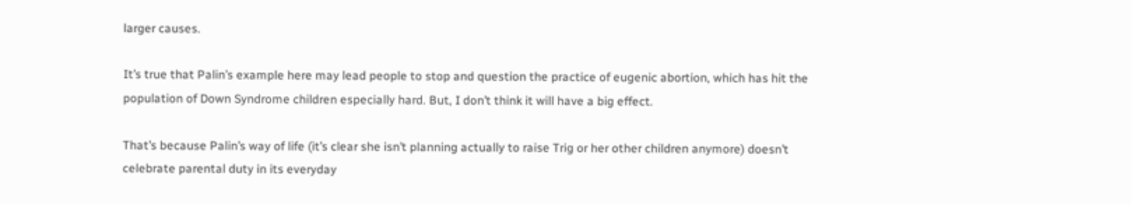larger causes.

It’s true that Palin’s example here may lead people to stop and question the practice of eugenic abortion, which has hit the population of Down Syndrome children especially hard. But, I don’t think it will have a big effect.

That’s because Palin’s way of life (it’s clear she isn’t planning actually to raise Trig or her other children anymore) doesn’t celebrate parental duty in its everyday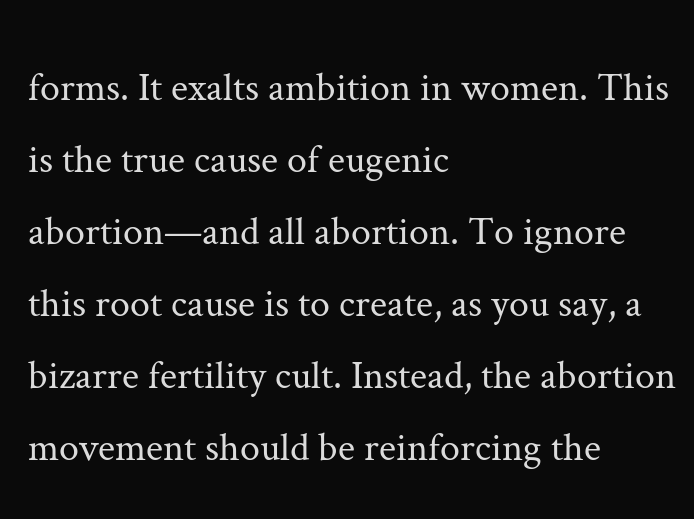forms. It exalts ambition in women. This is the true cause of eugenic abortion—and all abortion. To ignore this root cause is to create, as you say, a bizarre fertility cult. Instead, the abortion movement should be reinforcing the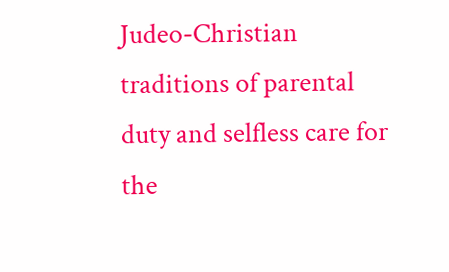Judeo-Christian traditions of parental duty and selfless care for the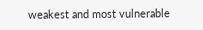weakest and most vulnerable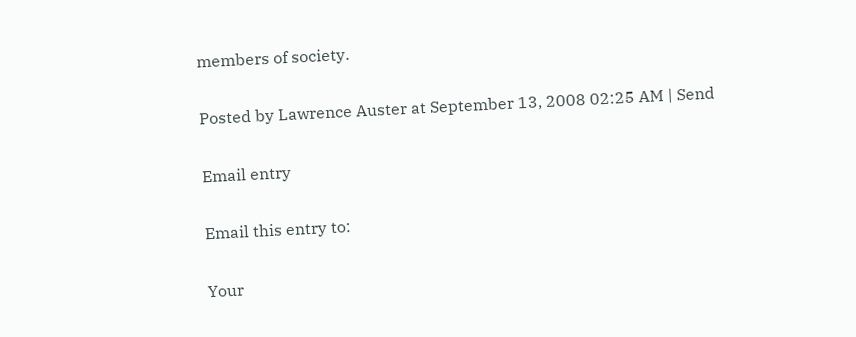members of society.

Posted by Lawrence Auster at September 13, 2008 02:25 AM | Send

Email entry

Email this entry to:

Your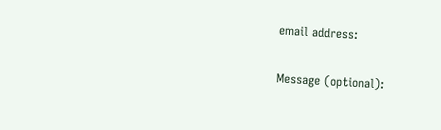email address:

Message (optional):